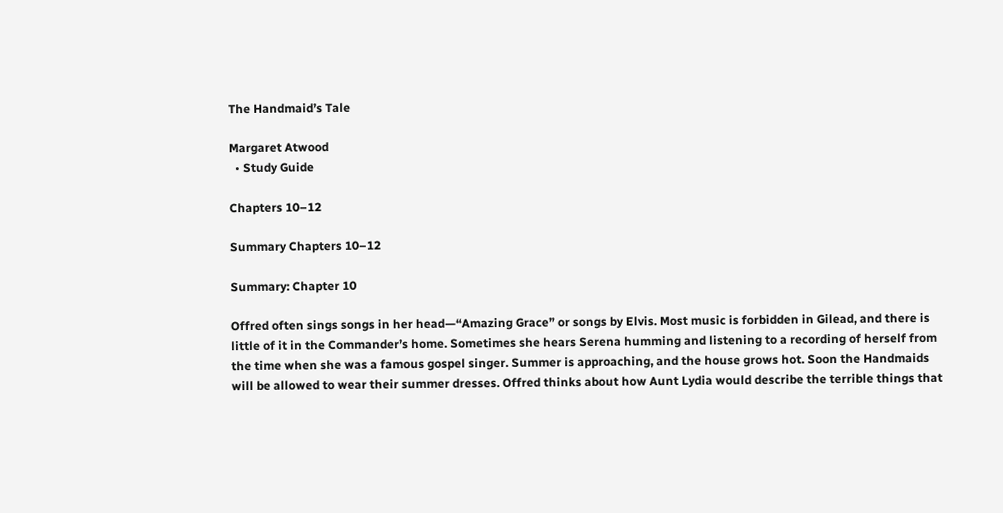The Handmaid’s Tale

Margaret Atwood
  • Study Guide

Chapters 10–12

Summary Chapters 10–12

Summary: Chapter 10

Offred often sings songs in her head—“Amazing Grace” or songs by Elvis. Most music is forbidden in Gilead, and there is little of it in the Commander’s home. Sometimes she hears Serena humming and listening to a recording of herself from the time when she was a famous gospel singer. Summer is approaching, and the house grows hot. Soon the Handmaids will be allowed to wear their summer dresses. Offred thinks about how Aunt Lydia would describe the terrible things that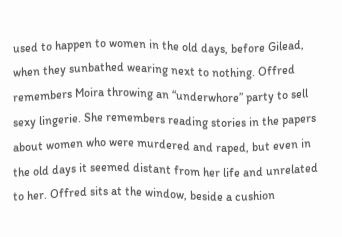used to happen to women in the old days, before Gilead, when they sunbathed wearing next to nothing. Offred remembers Moira throwing an “underwhore” party to sell sexy lingerie. She remembers reading stories in the papers about women who were murdered and raped, but even in the old days it seemed distant from her life and unrelated to her. Offred sits at the window, beside a cushion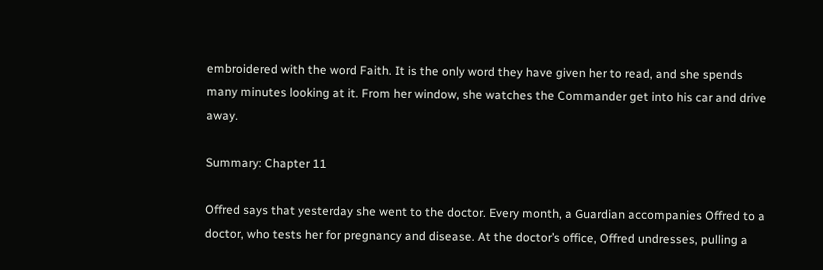embroidered with the word Faith. It is the only word they have given her to read, and she spends many minutes looking at it. From her window, she watches the Commander get into his car and drive away.

Summary: Chapter 11

Offred says that yesterday she went to the doctor. Every month, a Guardian accompanies Offred to a doctor, who tests her for pregnancy and disease. At the doctor’s office, Offred undresses, pulling a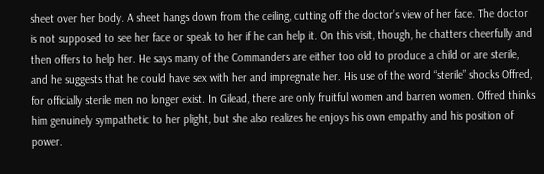sheet over her body. A sheet hangs down from the ceiling, cutting off the doctor’s view of her face. The doctor is not supposed to see her face or speak to her if he can help it. On this visit, though, he chatters cheerfully and then offers to help her. He says many of the Commanders are either too old to produce a child or are sterile, and he suggests that he could have sex with her and impregnate her. His use of the word “sterile” shocks Offred, for officially sterile men no longer exist. In Gilead, there are only fruitful women and barren women. Offred thinks him genuinely sympathetic to her plight, but she also realizes he enjoys his own empathy and his position of power.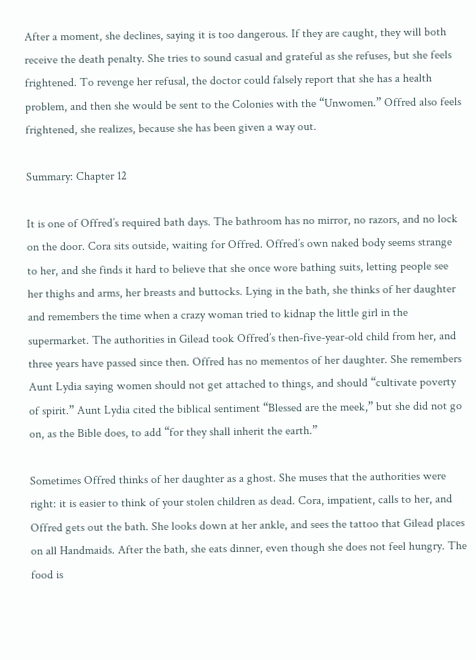After a moment, she declines, saying it is too dangerous. If they are caught, they will both receive the death penalty. She tries to sound casual and grateful as she refuses, but she feels frightened. To revenge her refusal, the doctor could falsely report that she has a health problem, and then she would be sent to the Colonies with the “Unwomen.” Offred also feels frightened, she realizes, because she has been given a way out.

Summary: Chapter 12

It is one of Offred’s required bath days. The bathroom has no mirror, no razors, and no lock on the door. Cora sits outside, waiting for Offred. Offred’s own naked body seems strange to her, and she finds it hard to believe that she once wore bathing suits, letting people see her thighs and arms, her breasts and buttocks. Lying in the bath, she thinks of her daughter and remembers the time when a crazy woman tried to kidnap the little girl in the supermarket. The authorities in Gilead took Offred’s then-five-year-old child from her, and three years have passed since then. Offred has no mementos of her daughter. She remembers Aunt Lydia saying women should not get attached to things, and should “cultivate poverty of spirit.” Aunt Lydia cited the biblical sentiment “Blessed are the meek,” but she did not go on, as the Bible does, to add “for they shall inherit the earth.”

Sometimes Offred thinks of her daughter as a ghost. She muses that the authorities were right: it is easier to think of your stolen children as dead. Cora, impatient, calls to her, and Offred gets out the bath. She looks down at her ankle, and sees the tattoo that Gilead places on all Handmaids. After the bath, she eats dinner, even though she does not feel hungry. The food is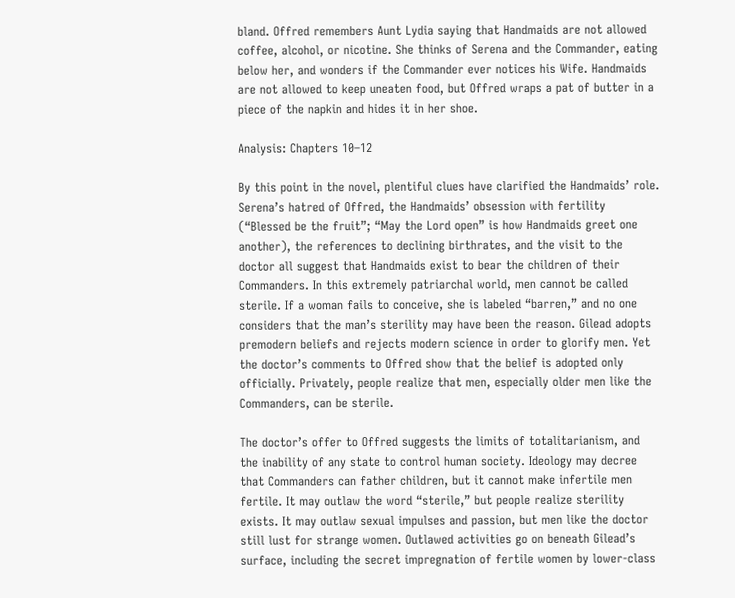bland. Offred remembers Aunt Lydia saying that Handmaids are not allowed coffee, alcohol, or nicotine. She thinks of Serena and the Commander, eating below her, and wonders if the Commander ever notices his Wife. Handmaids are not allowed to keep uneaten food, but Offred wraps a pat of butter in a piece of the napkin and hides it in her shoe.

Analysis: Chapters 10–12

By this point in the novel, plentiful clues have clarified the Handmaids’ role. Serena’s hatred of Offred, the Handmaids’ obsession with fertility (“Blessed be the fruit”; “May the Lord open” is how Handmaids greet one another), the references to declining birthrates, and the visit to the doctor all suggest that Handmaids exist to bear the children of their Commanders. In this extremely patriarchal world, men cannot be called sterile. If a woman fails to conceive, she is labeled “barren,” and no one considers that the man’s sterility may have been the reason. Gilead adopts premodern beliefs and rejects modern science in order to glorify men. Yet the doctor’s comments to Offred show that the belief is adopted only officially. Privately, people realize that men, especially older men like the Commanders, can be sterile.

The doctor’s offer to Offred suggests the limits of totalitarianism, and the inability of any state to control human society. Ideology may decree that Commanders can father children, but it cannot make infertile men fertile. It may outlaw the word “sterile,” but people realize sterility exists. It may outlaw sexual impulses and passion, but men like the doctor still lust for strange women. Outlawed activities go on beneath Gilead’s surface, including the secret impregnation of fertile women by lower-class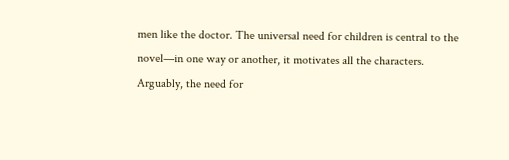men like the doctor. The universal need for children is central to the novel—in one way or another, it motivates all the characters. Arguably, the need for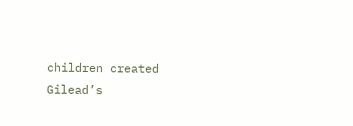children created Gilead’s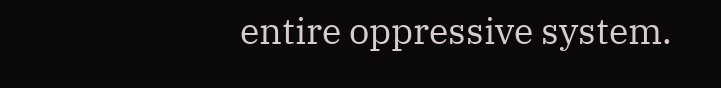entire oppressive system.